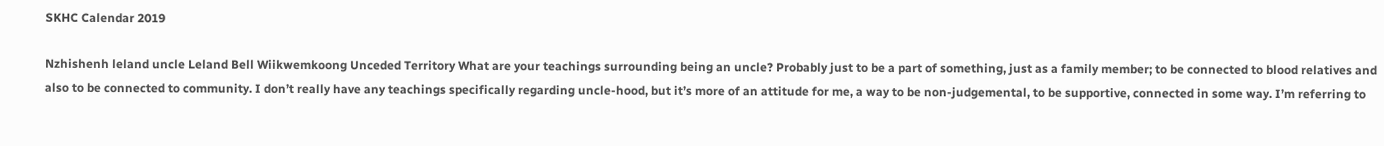SKHC Calendar 2019

Nzhishenh leland uncle Leland Bell Wiikwemkoong Unceded Territory What are your teachings surrounding being an uncle? Probably just to be a part of something, just as a family member; to be connected to blood relatives and also to be connected to community. I don’t really have any teachings specifically regarding uncle-hood, but it’s more of an attitude for me, a way to be non-judgemental, to be supportive, connected in some way. I’m referring to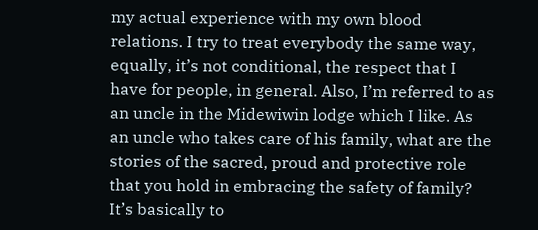my actual experience with my own blood relations. I try to treat everybody the same way, equally, it’s not conditional, the respect that I have for people, in general. Also, I’m referred to as an uncle in the Midewiwin lodge which I like. As an uncle who takes care of his family, what are the stories of the sacred, proud and protective role that you hold in embracing the safety of family? It’s basically to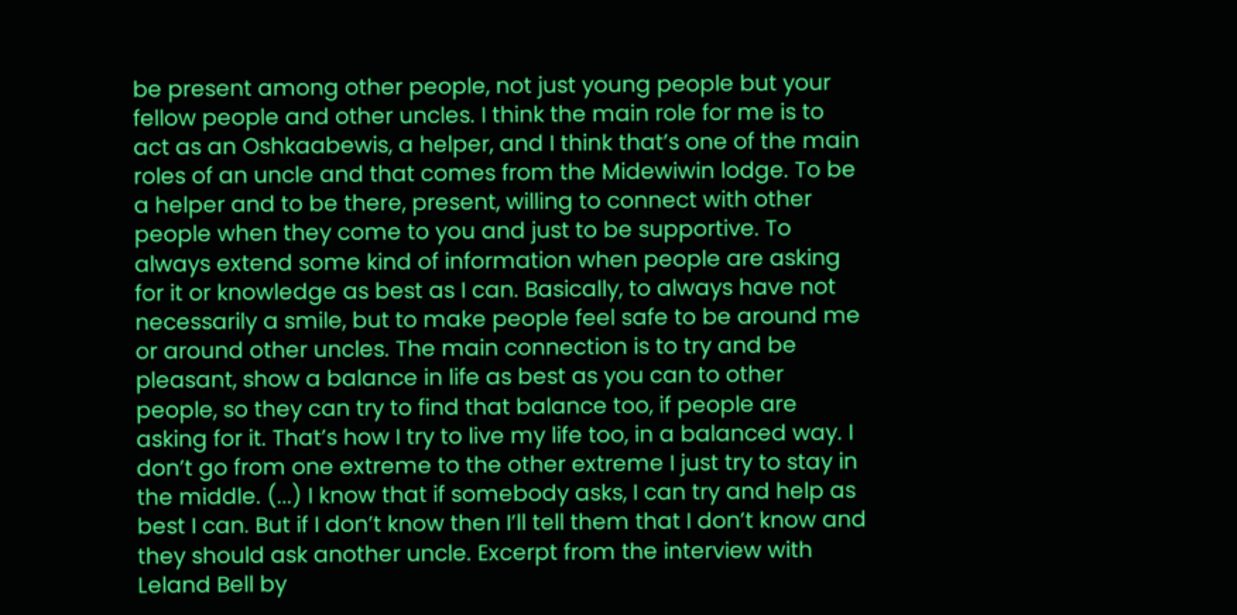be present among other people, not just young people but your fellow people and other uncles. I think the main role for me is to act as an Oshkaabewis, a helper, and I think that’s one of the main roles of an uncle and that comes from the Midewiwin lodge. To be a helper and to be there, present, willing to connect with other people when they come to you and just to be supportive. To always extend some kind of information when people are asking for it or knowledge as best as I can. Basically, to always have not necessarily a smile, but to make people feel safe to be around me or around other uncles. The main connection is to try and be pleasant, show a balance in life as best as you can to other people, so they can try to find that balance too, if people are asking for it. That’s how I try to live my life too, in a balanced way. I don’t go from one extreme to the other extreme I just try to stay in the middle. (...) I know that if somebody asks, I can try and help as best I can. But if I don’t know then I’ll tell them that I don’t know and they should ask another uncle. Excerpt from the interview with Leland Bell by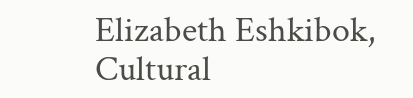Elizabeth Eshkibok, Cultural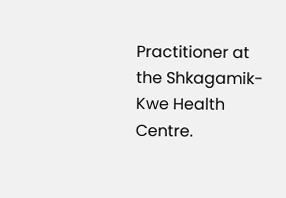Practitioner at the Shkagamik-Kwe Health Centre.